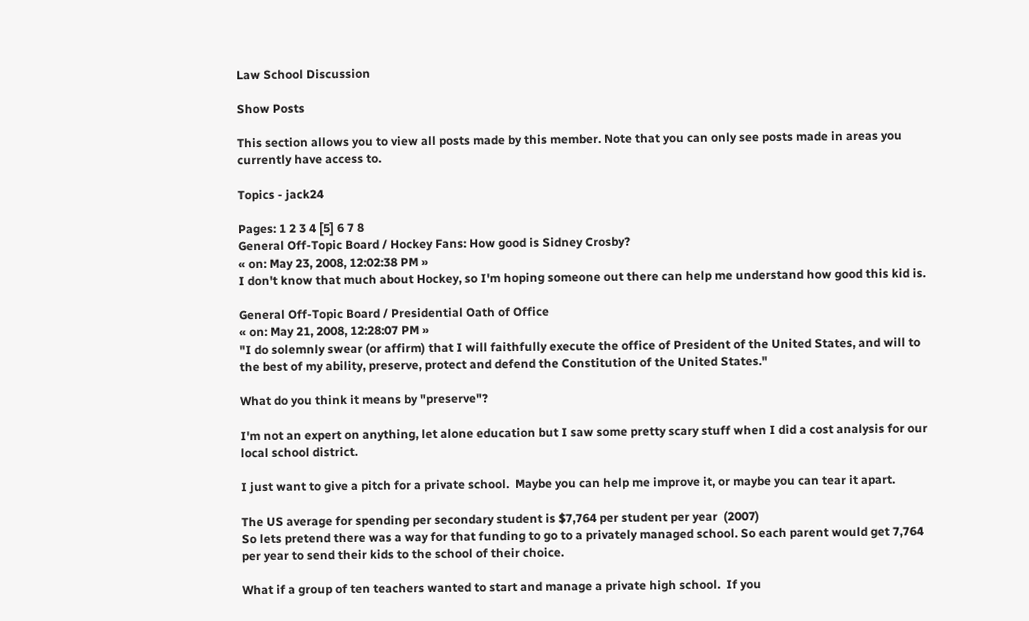Law School Discussion

Show Posts

This section allows you to view all posts made by this member. Note that you can only see posts made in areas you currently have access to.

Topics - jack24

Pages: 1 2 3 4 [5] 6 7 8
General Off-Topic Board / Hockey Fans: How good is Sidney Crosby?
« on: May 23, 2008, 12:02:38 PM »
I don't know that much about Hockey, so I'm hoping someone out there can help me understand how good this kid is.

General Off-Topic Board / Presidential Oath of Office
« on: May 21, 2008, 12:28:07 PM »
"I do solemnly swear (or affirm) that I will faithfully execute the office of President of the United States, and will to the best of my ability, preserve, protect and defend the Constitution of the United States."

What do you think it means by "preserve"?

I'm not an expert on anything, let alone education but I saw some pretty scary stuff when I did a cost analysis for our local school district.

I just want to give a pitch for a private school.  Maybe you can help me improve it, or maybe you can tear it apart.

The US average for spending per secondary student is $7,764 per student per year  (2007)
So lets pretend there was a way for that funding to go to a privately managed school. So each parent would get 7,764 per year to send their kids to the school of their choice.

What if a group of ten teachers wanted to start and manage a private high school.  If you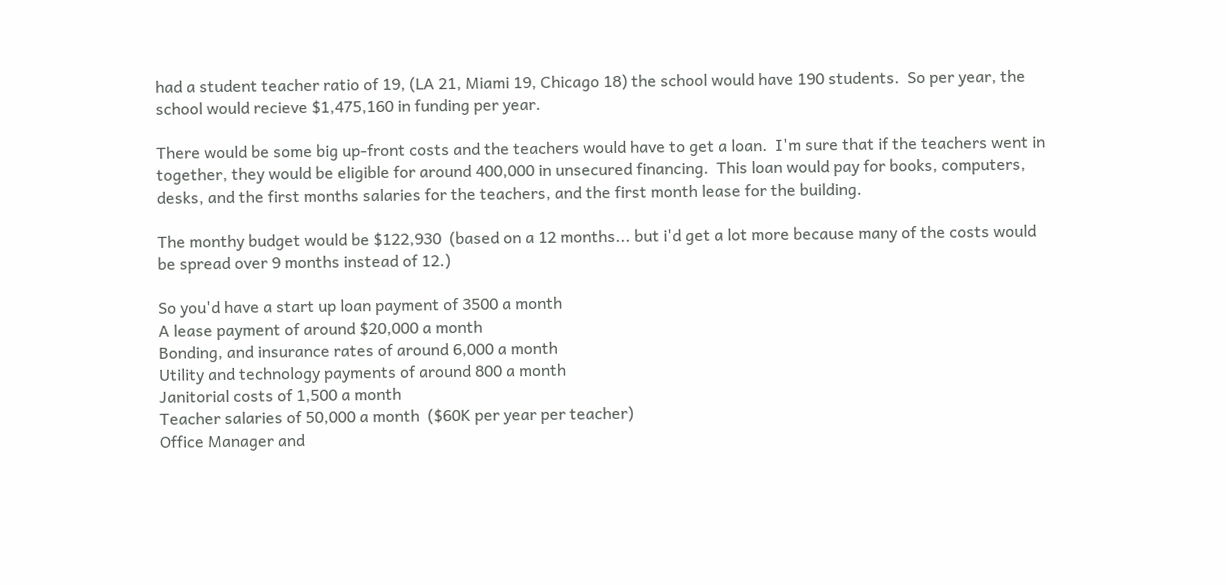had a student teacher ratio of 19, (LA 21, Miami 19, Chicago 18) the school would have 190 students.  So per year, the school would recieve $1,475,160 in funding per year.

There would be some big up-front costs and the teachers would have to get a loan.  I'm sure that if the teachers went in together, they would be eligible for around 400,000 in unsecured financing.  This loan would pay for books, computers, desks, and the first months salaries for the teachers, and the first month lease for the building.

The monthy budget would be $122,930  (based on a 12 months... but i'd get a lot more because many of the costs would be spread over 9 months instead of 12.)

So you'd have a start up loan payment of 3500 a month
A lease payment of around $20,000 a month
Bonding, and insurance rates of around 6,000 a month
Utility and technology payments of around 800 a month
Janitorial costs of 1,500 a month
Teacher salaries of 50,000 a month  ($60K per year per teacher)
Office Manager and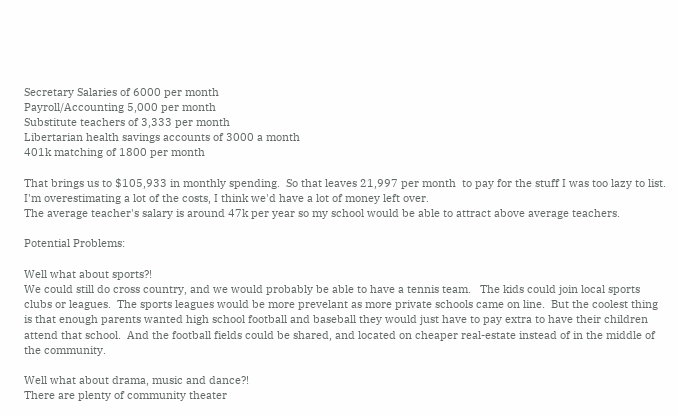Secretary Salaries of 6000 per month
Payroll/Accounting 5,000 per month
Substitute teachers of 3,333 per month
Libertarian health savings accounts of 3000 a month
401k matching of 1800 per month

That brings us to $105,933 in monthly spending.  So that leaves 21,997 per month  to pay for the stuff I was too lazy to list.  I'm overestimating a lot of the costs, I think we'd have a lot of money left over.
The average teacher's salary is around 47k per year so my school would be able to attract above average teachers.

Potential Problems:

Well what about sports?!
We could still do cross country, and we would probably be able to have a tennis team.   The kids could join local sports clubs or leagues.  The sports leagues would be more prevelant as more private schools came on line.  But the coolest thing is that enough parents wanted high school football and baseball they would just have to pay extra to have their children attend that school.  And the football fields could be shared, and located on cheaper real-estate instead of in the middle of the community.

Well what about drama, music and dance?!
There are plenty of community theater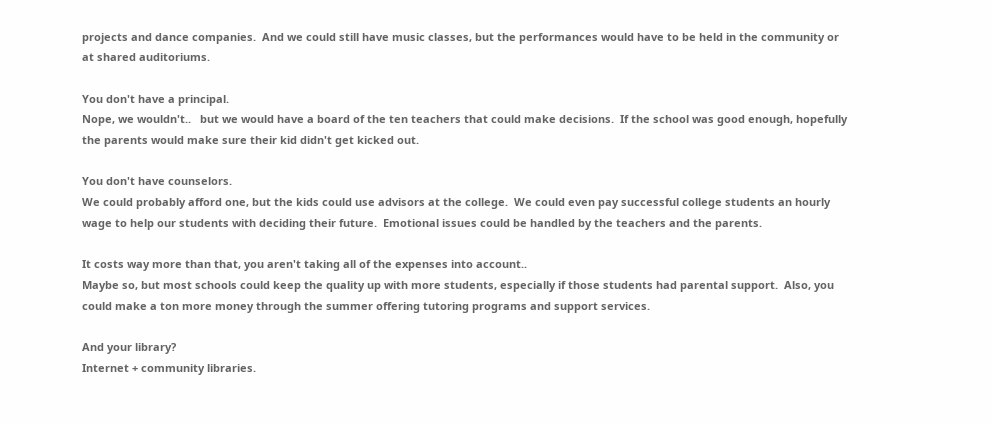projects and dance companies.  And we could still have music classes, but the performances would have to be held in the community or at shared auditoriums.

You don't have a principal.
Nope, we wouldn't..   but we would have a board of the ten teachers that could make decisions.  If the school was good enough, hopefully the parents would make sure their kid didn't get kicked out.

You don't have counselors.
We could probably afford one, but the kids could use advisors at the college.  We could even pay successful college students an hourly wage to help our students with deciding their future.  Emotional issues could be handled by the teachers and the parents.

It costs way more than that, you aren't taking all of the expenses into account..
Maybe so, but most schools could keep the quality up with more students, especially if those students had parental support.  Also, you could make a ton more money through the summer offering tutoring programs and support services.

And your library?
Internet + community libraries.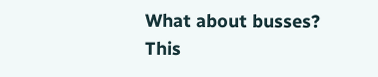What about busses?
This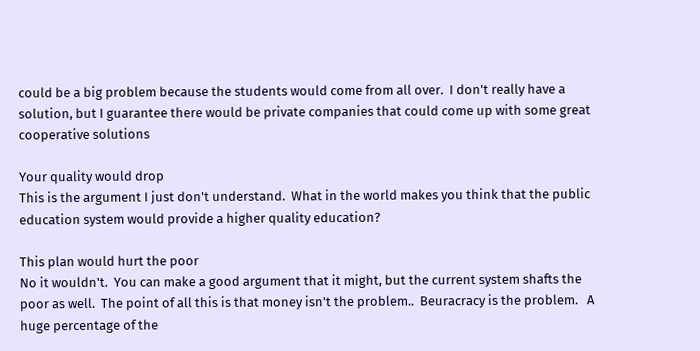could be a big problem because the students would come from all over.  I don't really have a solution, but I guarantee there would be private companies that could come up with some great cooperative solutions

Your quality would drop
This is the argument I just don't understand.  What in the world makes you think that the public education system would provide a higher quality education?

This plan would hurt the poor
No it wouldn't.  You can make a good argument that it might, but the current system shafts the poor as well.  The point of all this is that money isn't the problem..  Beuracracy is the problem.   A huge percentage of the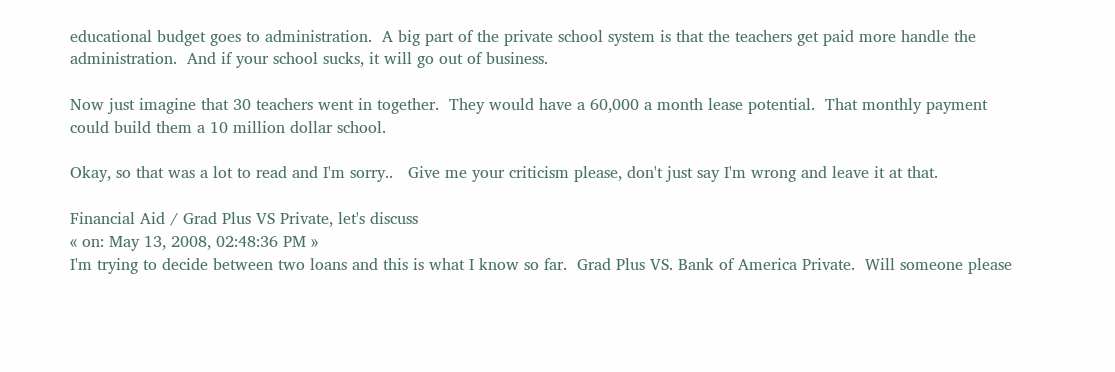educational budget goes to administration.  A big part of the private school system is that the teachers get paid more handle the administration.  And if your school sucks, it will go out of business.

Now just imagine that 30 teachers went in together.  They would have a 60,000 a month lease potential.  That monthly payment could build them a 10 million dollar school.

Okay, so that was a lot to read and I'm sorry..   Give me your criticism please, don't just say I'm wrong and leave it at that.

Financial Aid / Grad Plus VS Private, let's discuss
« on: May 13, 2008, 02:48:36 PM »
I'm trying to decide between two loans and this is what I know so far.  Grad Plus VS. Bank of America Private.  Will someone please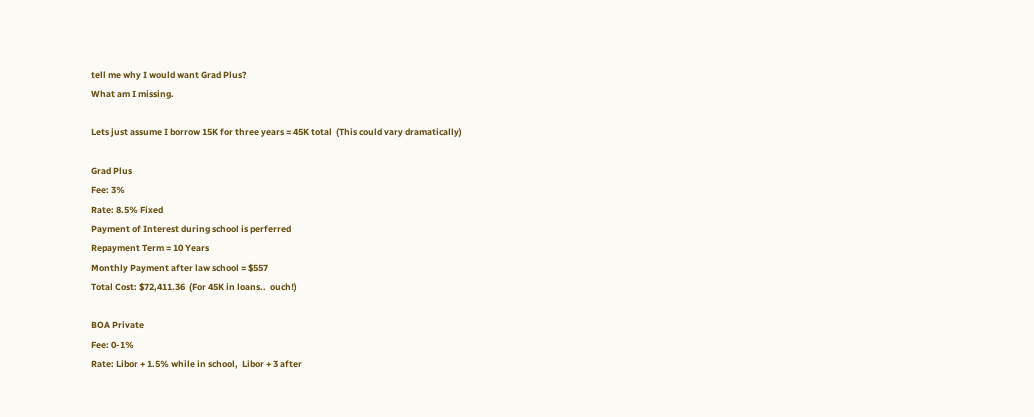tell me why I would want Grad Plus?
What am I missing.

Lets just assume I borrow 15K for three years = 45K total  (This could vary dramatically)

Grad Plus
Fee: 3%
Rate: 8.5% Fixed
Payment of Interest during school is perferred
Repayment Term = 10 Years
Monthly Payment after law school = $557
Total Cost: $72,411.36  (For 45K in loans..  ouch!)

BOA Private
Fee: 0-1%
Rate: Libor + 1.5% while in school,  Libor + 3 after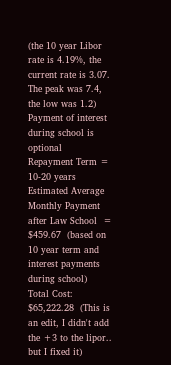(the 10 year Libor rate is 4.19%, the current rate is 3.07.  The peak was 7.4, the low was 1.2)
Payment of interest during school is optional
Repayment Term = 10-20 years
Estimated Average Monthly Payment after Law School  = $459.67  (based on 10 year term and interest payments during school)
Total Cost: $65,222.28  (This is an edit, I didn't add the +3 to the lipor.. but I fixed it)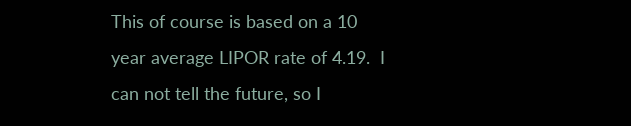This of course is based on a 10 year average LIPOR rate of 4.19.  I can not tell the future, so I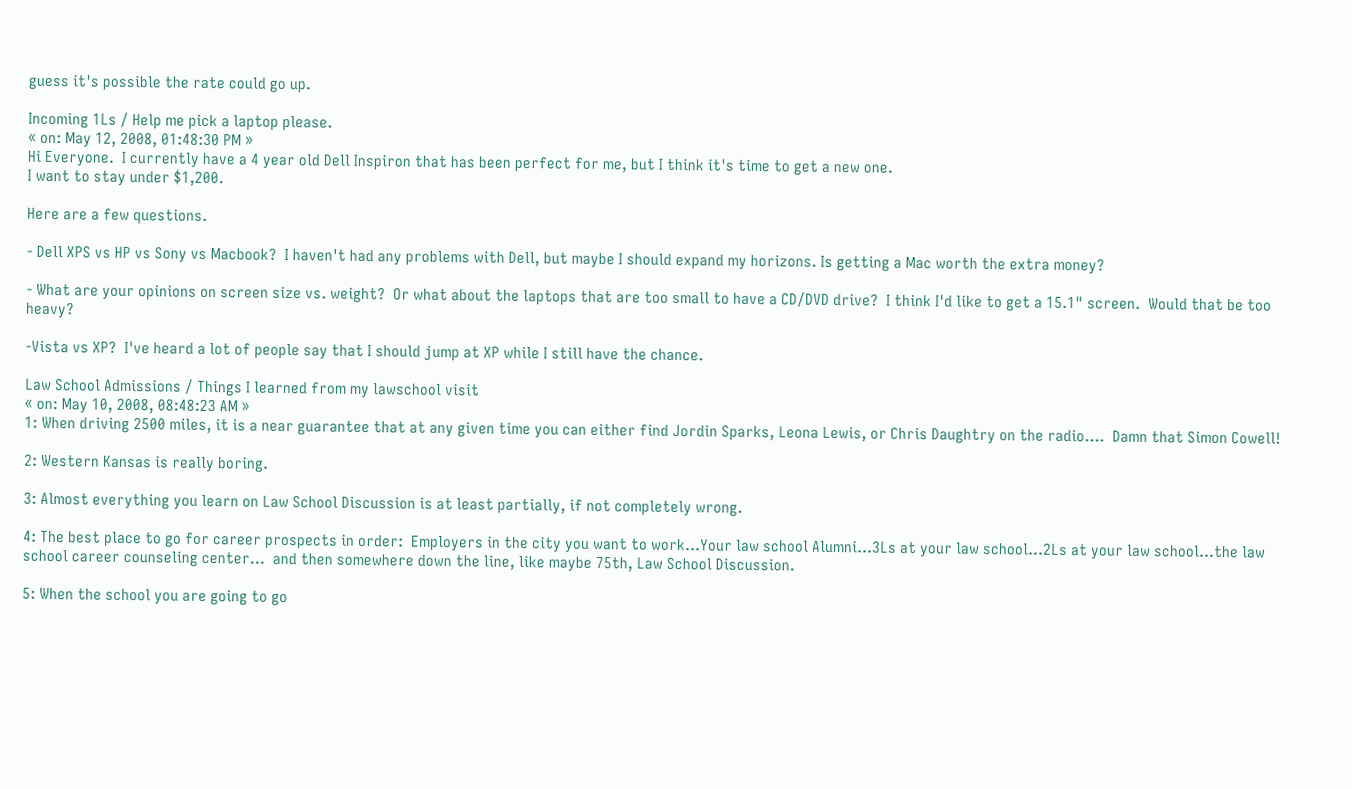guess it's possible the rate could go up.

Incoming 1Ls / Help me pick a laptop please.
« on: May 12, 2008, 01:48:30 PM »
Hi Everyone.  I currently have a 4 year old Dell Inspiron that has been perfect for me, but I think it's time to get a new one.
I want to stay under $1,200.

Here are a few questions.

- Dell XPS vs HP vs Sony vs Macbook?  I haven't had any problems with Dell, but maybe I should expand my horizons. Is getting a Mac worth the extra money?

- What are your opinions on screen size vs. weight?  Or what about the laptops that are too small to have a CD/DVD drive?  I think I'd like to get a 15.1" screen.  Would that be too heavy?

-Vista vs XP?  I've heard a lot of people say that I should jump at XP while I still have the chance.

Law School Admissions / Things I learned from my lawschool visit
« on: May 10, 2008, 08:48:23 AM »
1: When driving 2500 miles, it is a near guarantee that at any given time you can either find Jordin Sparks, Leona Lewis, or Chris Daughtry on the radio....  Damn that Simon Cowell!

2: Western Kansas is really boring.

3: Almost everything you learn on Law School Discussion is at least partially, if not completely wrong.

4: The best place to go for career prospects in order:  Employers in the city you want to work...Your law school Alumni...3Ls at your law school...2Ls at your law school...the law school career counseling center...  and then somewhere down the line, like maybe 75th, Law School Discussion.

5: When the school you are going to go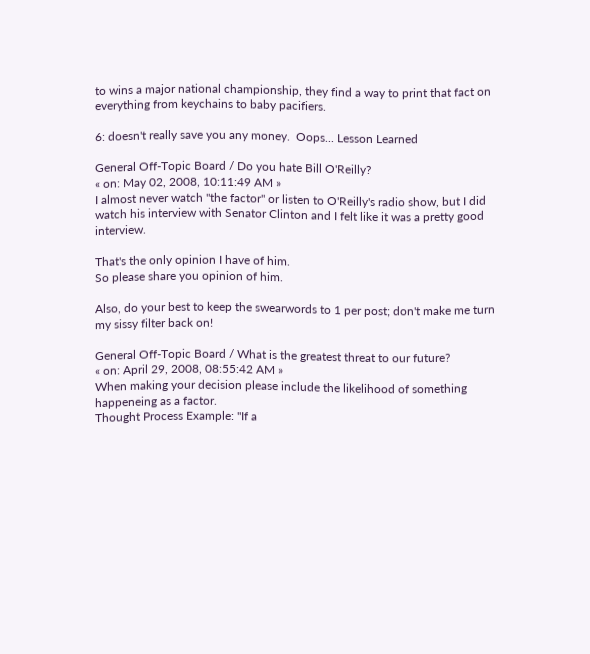to wins a major national championship, they find a way to print that fact on everything from keychains to baby pacifiers.

6: doesn't really save you any money.  Oops... Lesson Learned

General Off-Topic Board / Do you hate Bill O'Reilly?
« on: May 02, 2008, 10:11:49 AM »
I almost never watch "the factor" or listen to O'Reilly's radio show, but I did watch his interview with Senator Clinton and I felt like it was a pretty good interview.

That's the only opinion I have of him.
So please share you opinion of him.

Also, do your best to keep the swearwords to 1 per post; don't make me turn my sissy filter back on!

General Off-Topic Board / What is the greatest threat to our future?
« on: April 29, 2008, 08:55:42 AM »
When making your decision please include the likelihood of something happeneing as a factor.
Thought Process Example: "If a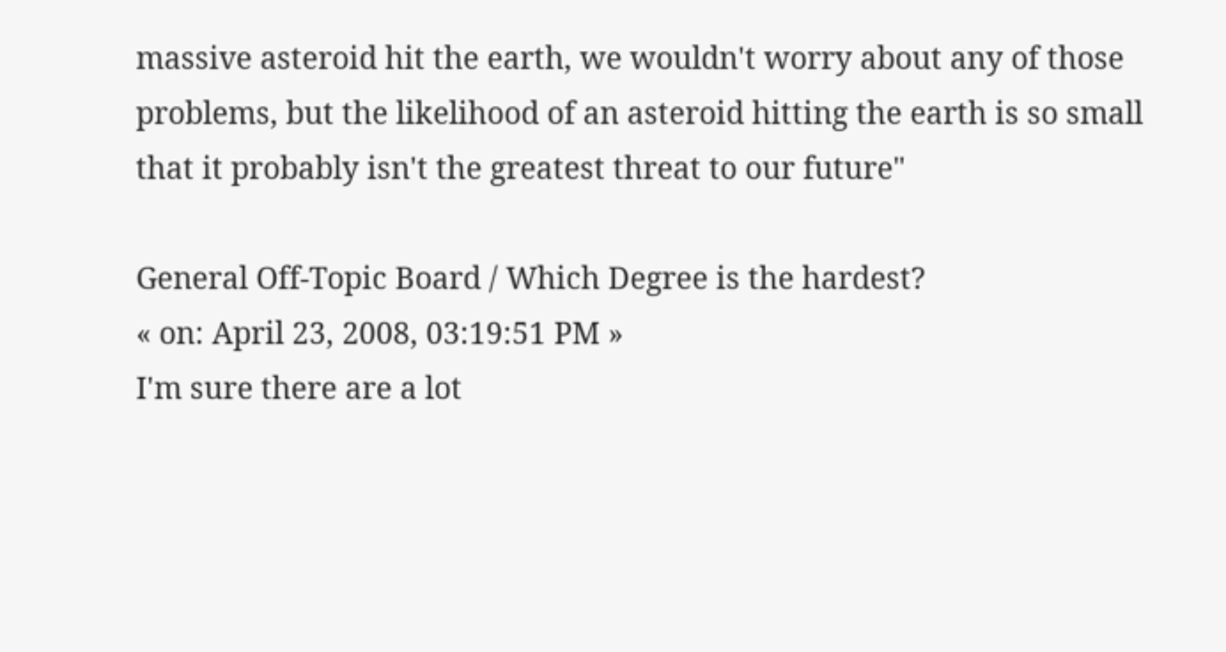massive asteroid hit the earth, we wouldn't worry about any of those problems, but the likelihood of an asteroid hitting the earth is so small that it probably isn't the greatest threat to our future"

General Off-Topic Board / Which Degree is the hardest?
« on: April 23, 2008, 03:19:51 PM »
I'm sure there are a lot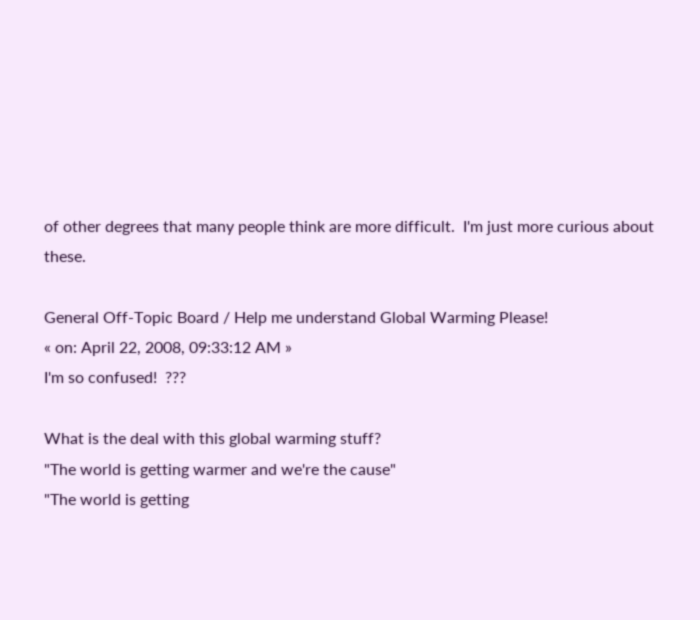of other degrees that many people think are more difficult.  I'm just more curious about these.

General Off-Topic Board / Help me understand Global Warming Please!
« on: April 22, 2008, 09:33:12 AM »
I'm so confused!  ???

What is the deal with this global warming stuff?
"The world is getting warmer and we're the cause"
"The world is getting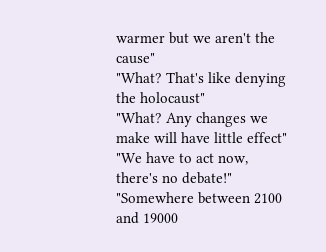warmer but we aren't the cause"
"What? That's like denying the holocaust"
"What? Any changes we make will have little effect"
"We have to act now, there's no debate!"
"Somewhere between 2100 and 19000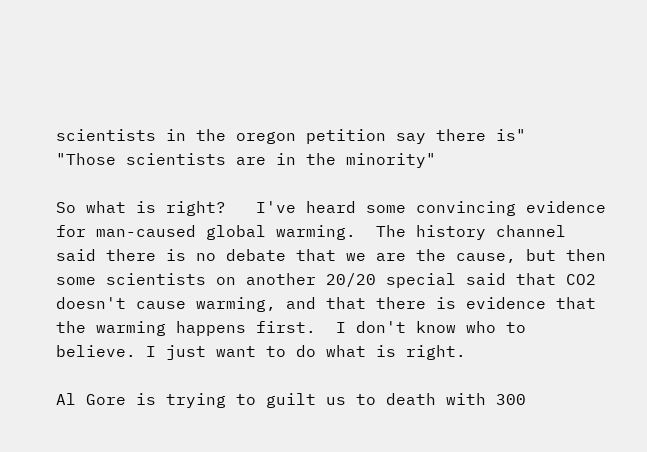scientists in the oregon petition say there is"
"Those scientists are in the minority"

So what is right?   I've heard some convincing evidence for man-caused global warming.  The history channel said there is no debate that we are the cause, but then some scientists on another 20/20 special said that CO2 doesn't cause warming, and that there is evidence that the warming happens first.  I don't know who to believe. I just want to do what is right.

Al Gore is trying to guilt us to death with 300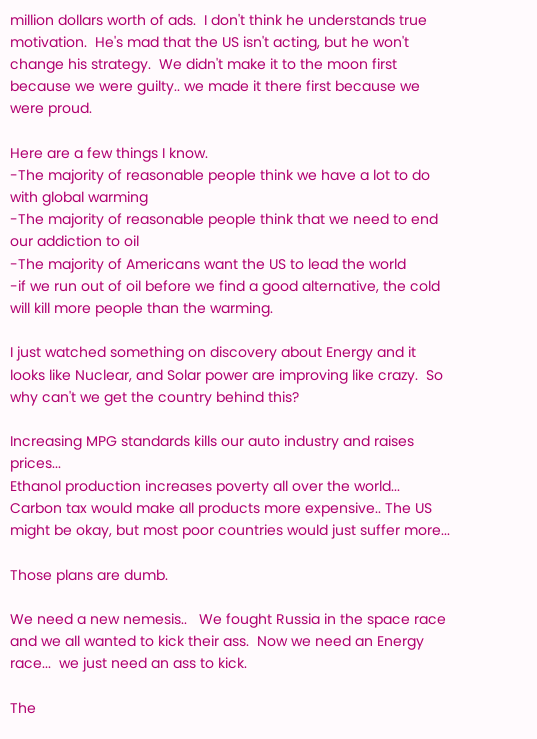million dollars worth of ads.  I don't think he understands true motivation.  He's mad that the US isn't acting, but he won't change his strategy.  We didn't make it to the moon first because we were guilty.. we made it there first because we were proud.

Here are a few things I know.
-The majority of reasonable people think we have a lot to do with global warming
-The majority of reasonable people think that we need to end our addiction to oil
-The majority of Americans want the US to lead the world
-if we run out of oil before we find a good alternative, the cold will kill more people than the warming.

I just watched something on discovery about Energy and it looks like Nuclear, and Solar power are improving like crazy.  So why can't we get the country behind this?

Increasing MPG standards kills our auto industry and raises prices...
Ethanol production increases poverty all over the world...
Carbon tax would make all products more expensive.. The US might be okay, but most poor countries would just suffer more...

Those plans are dumb.

We need a new nemesis..   We fought Russia in the space race and we all wanted to kick their ass.  Now we need an Energy race...  we just need an ass to kick.

The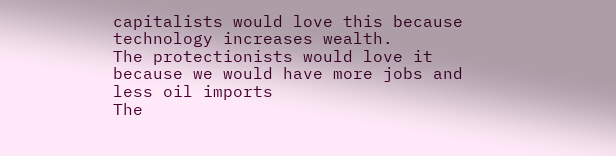capitalists would love this because technology increases wealth.
The protectionists would love it because we would have more jobs and less oil imports
The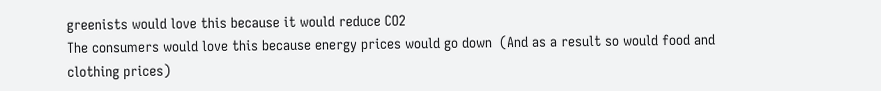greenists would love this because it would reduce CO2
The consumers would love this because energy prices would go down  (And as a result so would food and clothing prices)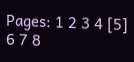Pages: 1 2 3 4 [5] 6 7 8